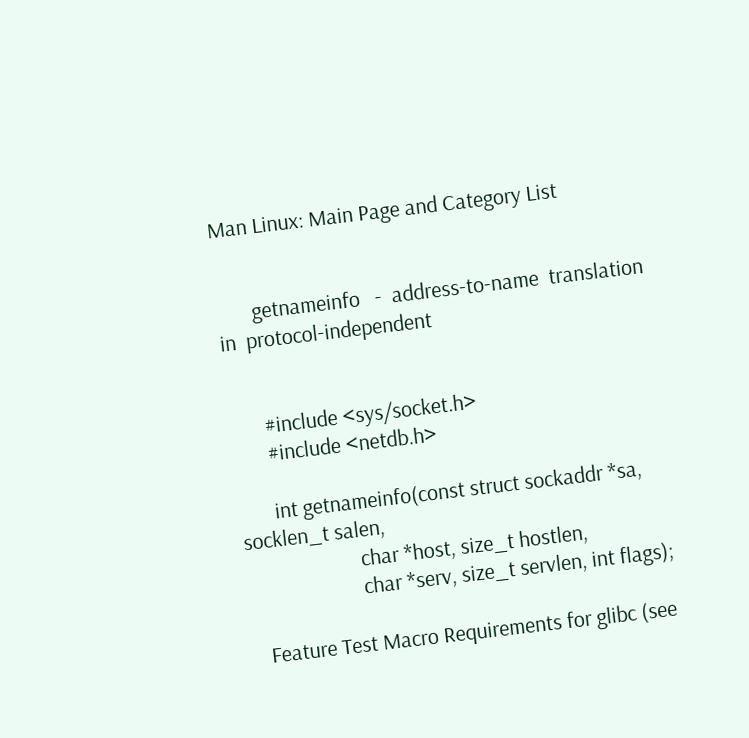Man Linux: Main Page and Category List


       getnameinfo   -  address-to-name  translation  in  protocol-independent


       #include <sys/socket.h>
       #include <netdb.h>

       int getnameinfo(const struct sockaddr *sa, socklen_t salen,
                       char *host, size_t hostlen,
                       char *serv, size_t servlen, int flags);

   Feature Test Macro Requirements for glibc (see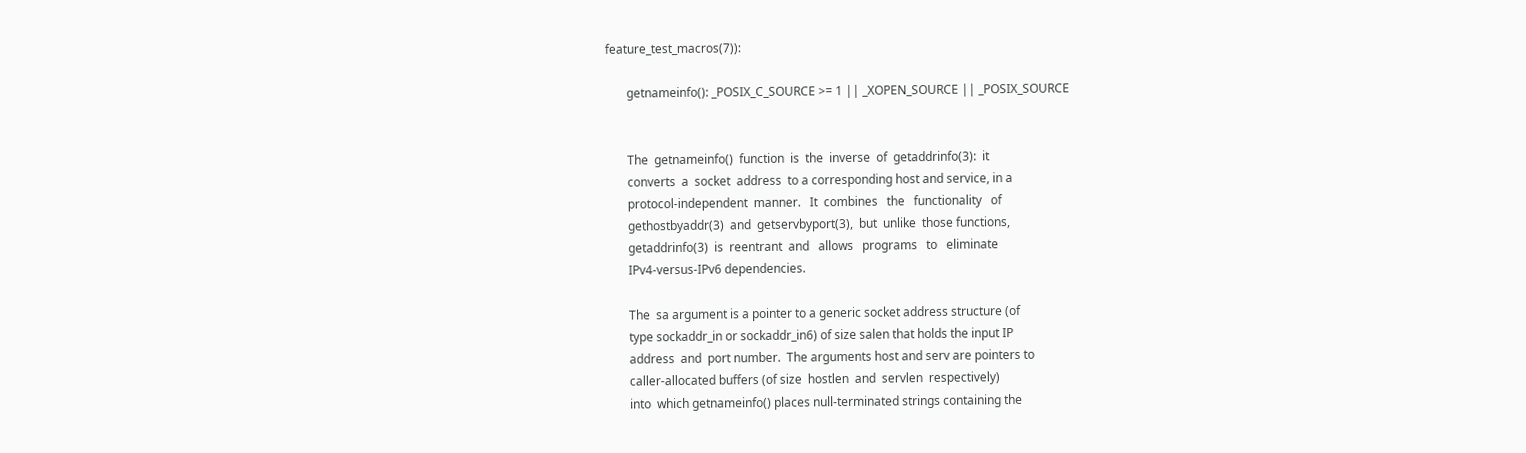feature_test_macros(7)):

       getnameinfo(): _POSIX_C_SOURCE >= 1 || _XOPEN_SOURCE || _POSIX_SOURCE


       The  getnameinfo()  function  is  the  inverse  of  getaddrinfo(3):  it
       converts  a  socket  address  to a corresponding host and service, in a
       protocol-independent  manner.   It  combines   the   functionality   of
       gethostbyaddr(3)  and  getservbyport(3),  but  unlike  those functions,
       getaddrinfo(3)  is  reentrant  and   allows   programs   to   eliminate
       IPv4-versus-IPv6 dependencies.

       The  sa argument is a pointer to a generic socket address structure (of
       type sockaddr_in or sockaddr_in6) of size salen that holds the input IP
       address  and  port number.  The arguments host and serv are pointers to
       caller-allocated buffers (of size  hostlen  and  servlen  respectively)
       into  which getnameinfo() places null-terminated strings containing the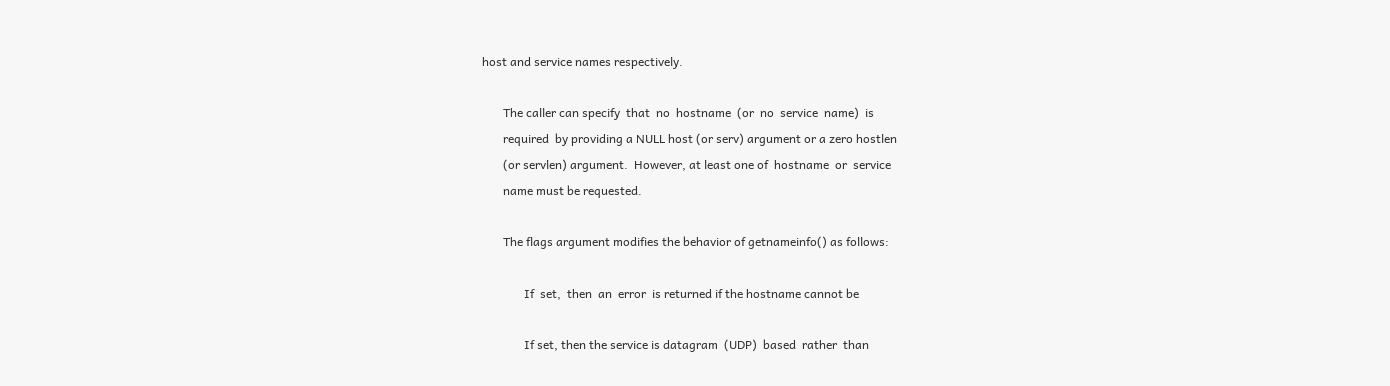host and service names respectively.

       The caller can specify  that  no  hostname  (or  no  service  name)  is
       required  by providing a NULL host (or serv) argument or a zero hostlen
       (or servlen) argument.  However, at least one of  hostname  or  service
       name must be requested.

       The flags argument modifies the behavior of getnameinfo() as follows:

              If  set,  then  an  error  is returned if the hostname cannot be

              If set, then the service is datagram  (UDP)  based  rather  than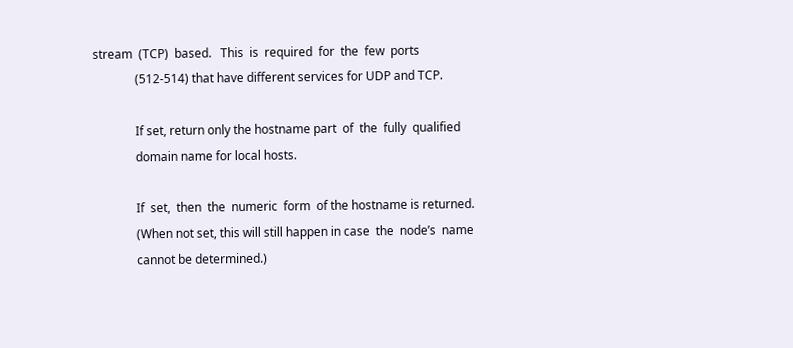stream  (TCP)  based.   This  is  required  for  the  few  ports
              (512-514) that have different services for UDP and TCP.

              If set, return only the hostname part  of  the  fully  qualified
              domain name for local hosts.

              If  set,  then  the  numeric  form  of the hostname is returned.
              (When not set, this will still happen in case  the  node’s  name
              cannot be determined.)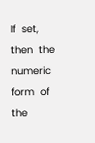If  set,  then  the  numeric  form  of  the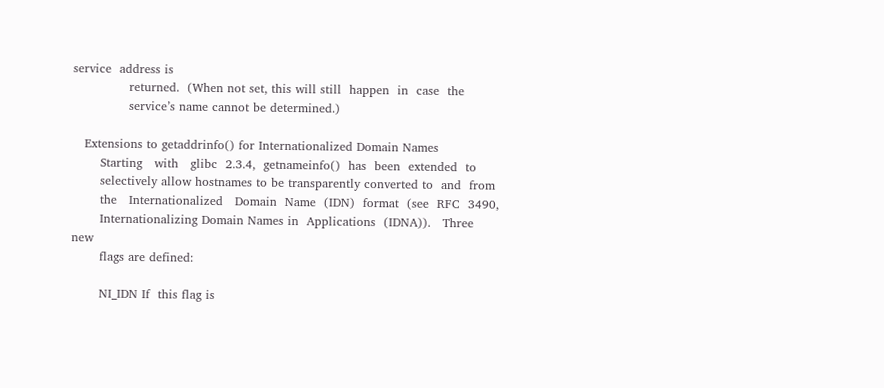service  address is
              returned.  (When not set, this will still  happen  in  case  the
              service’s name cannot be determined.)

   Extensions to getaddrinfo() for Internationalized Domain Names
       Starting   with   glibc  2.3.4,  getnameinfo()  has  been  extended  to
       selectively allow hostnames to be transparently converted to  and  from
       the   Internationalized   Domain  Name  (IDN)  format  (see  RFC  3490,
       Internationalizing Domain Names in  Applications  (IDNA)).   Three  new
       flags are defined:

       NI_IDN If  this flag is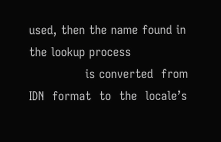used, then the name found in the lookup process
              is converted  from  IDN  format  to  the  locale’s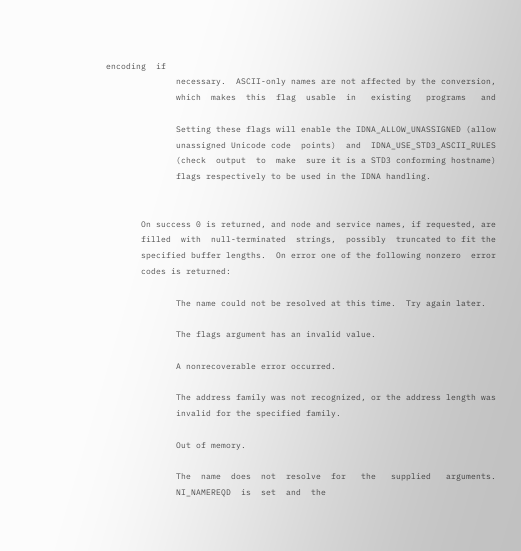encoding  if
              necessary.  ASCII-only names are not affected by the conversion,
              which  makes  this  flag  usable  in   existing   programs   and

              Setting these flags will enable the IDNA_ALLOW_UNASSIGNED (allow
              unassigned Unicode code  points)  and  IDNA_USE_STD3_ASCII_RULES
              (check  output  to  make  sure it is a STD3 conforming hostname)
              flags respectively to be used in the IDNA handling.


       On success 0 is returned, and node and service names, if requested, are
       filled  with  null-terminated  strings,  possibly  truncated to fit the
       specified buffer lengths.  On error one of the following nonzero  error
       codes is returned:

              The name could not be resolved at this time.  Try again later.

              The flags argument has an invalid value.

              A nonrecoverable error occurred.

              The address family was not recognized, or the address length was
              invalid for the specified family.

              Out of memory.

              The  name  does  not  resolve  for   the   supplied   arguments.
              NI_NAMEREQD  is  set  and  the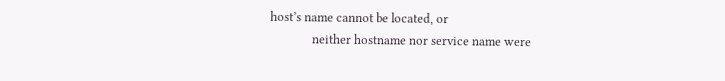host’s name cannot be located, or
              neither hostname nor service name were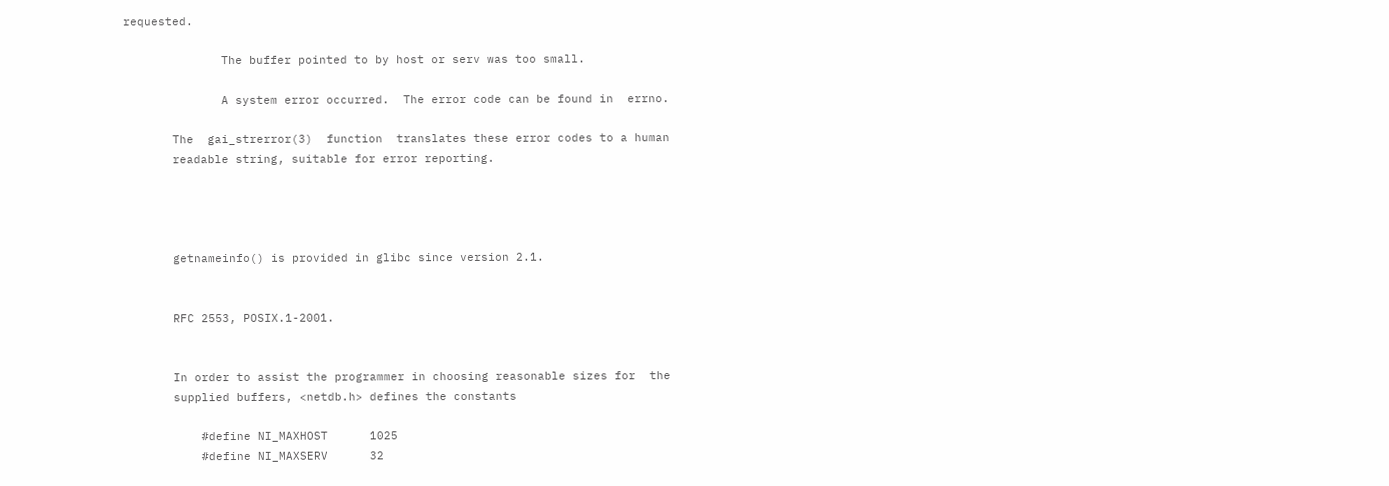requested.

              The buffer pointed to by host or serv was too small.

              A system error occurred.  The error code can be found in  errno.

       The  gai_strerror(3)  function  translates these error codes to a human
       readable string, suitable for error reporting.




       getnameinfo() is provided in glibc since version 2.1.


       RFC 2553, POSIX.1-2001.


       In order to assist the programmer in choosing reasonable sizes for  the
       supplied buffers, <netdb.h> defines the constants

           #define NI_MAXHOST      1025
           #define NI_MAXSERV      32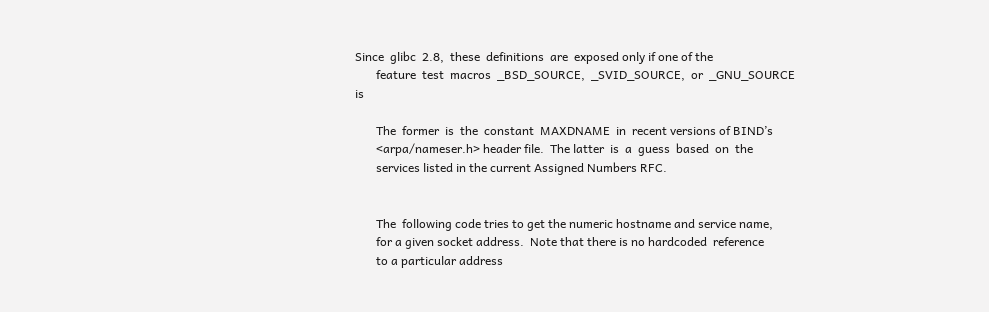Since  glibc  2.8,  these  definitions  are  exposed only if one of the
       feature  test  macros  _BSD_SOURCE,  _SVID_SOURCE,  or  _GNU_SOURCE  is

       The  former  is  the  constant  MAXDNAME  in  recent versions of BIND’s
       <arpa/nameser.h> header file.  The latter  is  a  guess  based  on  the
       services listed in the current Assigned Numbers RFC.


       The  following code tries to get the numeric hostname and service name,
       for a given socket address.  Note that there is no hardcoded  reference
       to a particular address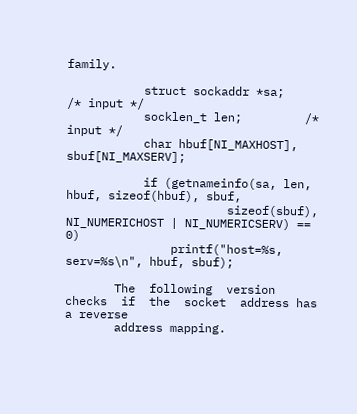family.

           struct sockaddr *sa;    /* input */
           socklen_t len;         /* input */
           char hbuf[NI_MAXHOST], sbuf[NI_MAXSERV];

           if (getnameinfo(sa, len, hbuf, sizeof(hbuf), sbuf,
                       sizeof(sbuf), NI_NUMERICHOST | NI_NUMERICSERV) == 0)
               printf("host=%s, serv=%s\n", hbuf, sbuf);

       The  following  version  checks  if  the  socket  address has a reverse
       address mapping.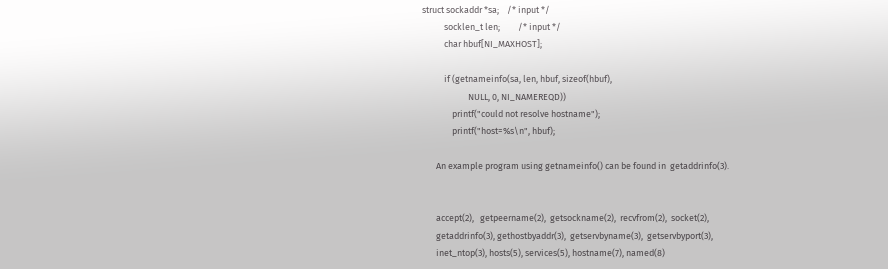struct sockaddr *sa;    /* input */
           socklen_t len;         /* input */
           char hbuf[NI_MAXHOST];

           if (getnameinfo(sa, len, hbuf, sizeof(hbuf),
                       NULL, 0, NI_NAMEREQD))
               printf("could not resolve hostname");
               printf("host=%s\n", hbuf);

       An example program using getnameinfo() can be found in  getaddrinfo(3).


       accept(2),   getpeername(2),  getsockname(2),  recvfrom(2),  socket(2),
       getaddrinfo(3), gethostbyaddr(3),  getservbyname(3),  getservbyport(3),
       inet_ntop(3), hosts(5), services(5), hostname(7), named(8)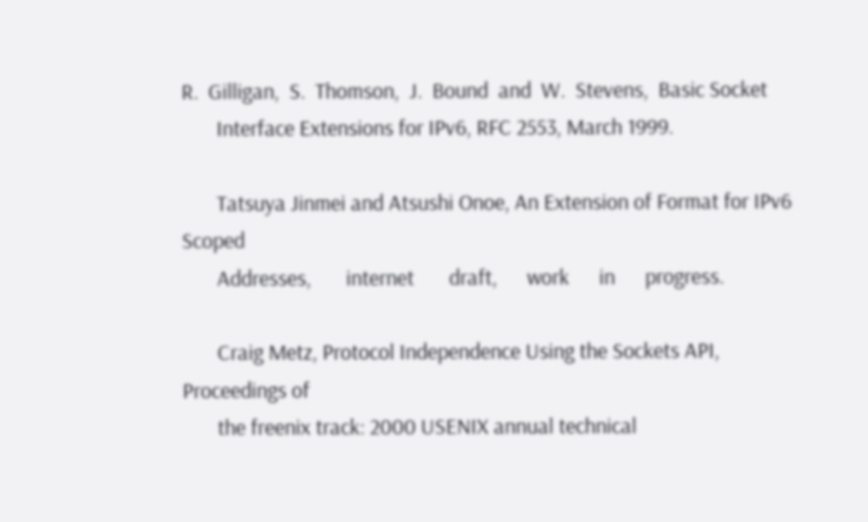R.  Gilligan,  S.  Thomson,  J.  Bound  and  W.  Stevens,  Basic Socket
       Interface Extensions for IPv6, RFC 2553, March 1999.

       Tatsuya Jinmei and Atsushi Onoe, An Extension of Format for IPv6 Scoped
       Addresses,       internet       draft,      work      in      progress.

       Craig Metz, Protocol Independence Using the Sockets API, Proceedings of
       the freenix track: 2000 USENIX annual technical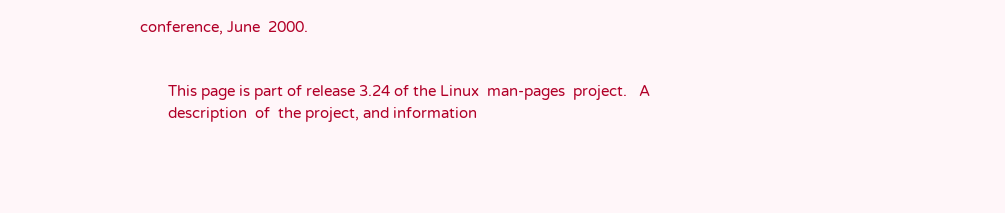conference, June  2000.


       This page is part of release 3.24 of the Linux  man-pages  project.   A
       description  of  the project, and information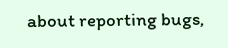about reporting bugs,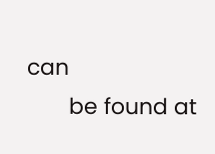can
       be found at